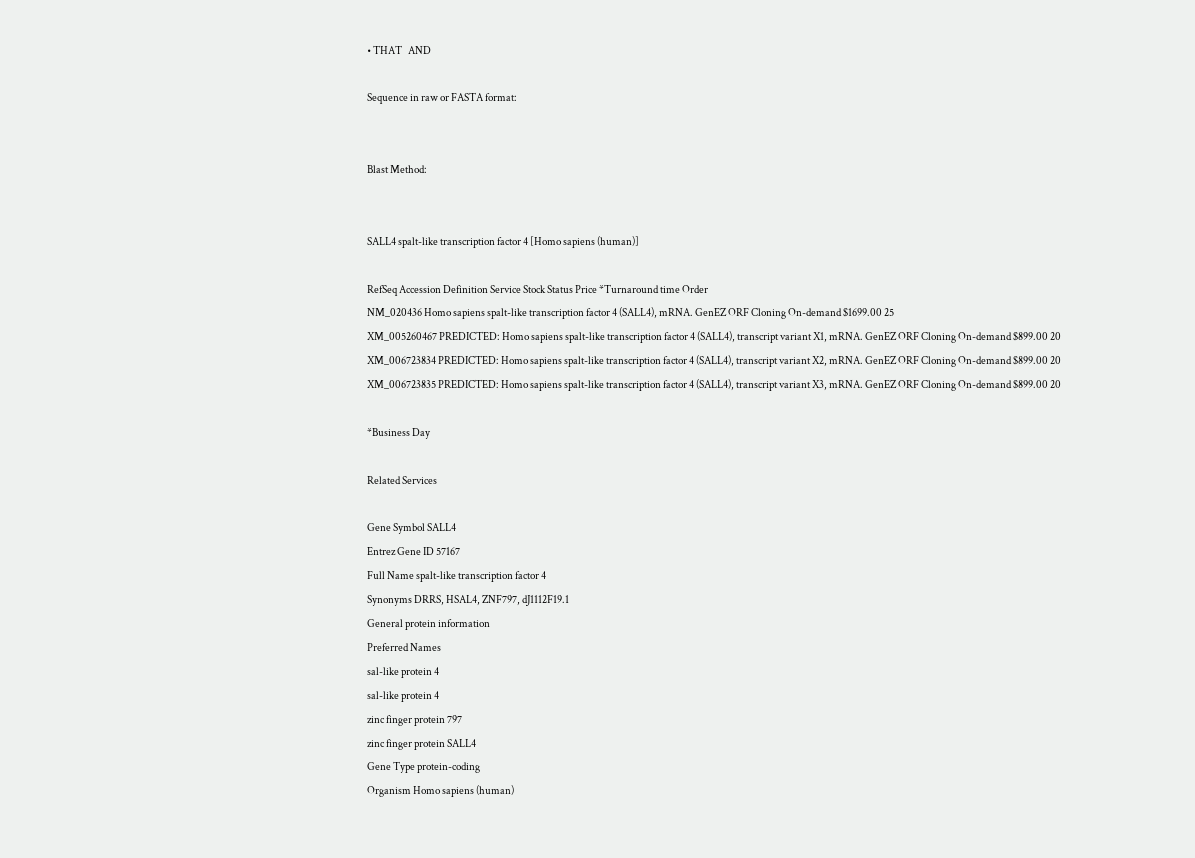• THAT   AND

Sequence in raw or FASTA format:


Blast Method:


SALL4 spalt-like transcription factor 4 [Homo sapiens (human)]

RefSeq Accession Definition Service Stock Status Price *Turnaround time Order
NM_020436 Homo sapiens spalt-like transcription factor 4 (SALL4), mRNA. GenEZ ORF Cloning On-demand $1699.00 25
XM_005260467 PREDICTED: Homo sapiens spalt-like transcription factor 4 (SALL4), transcript variant X1, mRNA. GenEZ ORF Cloning On-demand $899.00 20
XM_006723834 PREDICTED: Homo sapiens spalt-like transcription factor 4 (SALL4), transcript variant X2, mRNA. GenEZ ORF Cloning On-demand $899.00 20
XM_006723835 PREDICTED: Homo sapiens spalt-like transcription factor 4 (SALL4), transcript variant X3, mRNA. GenEZ ORF Cloning On-demand $899.00 20

*Business Day

Related Services

Gene Symbol SALL4
Entrez Gene ID 57167
Full Name spalt-like transcription factor 4
Synonyms DRRS, HSAL4, ZNF797, dJ1112F19.1
General protein information
Preferred Names
sal-like protein 4
sal-like protein 4
zinc finger protein 797
zinc finger protein SALL4
Gene Type protein-coding
Organism Homo sapiens (human)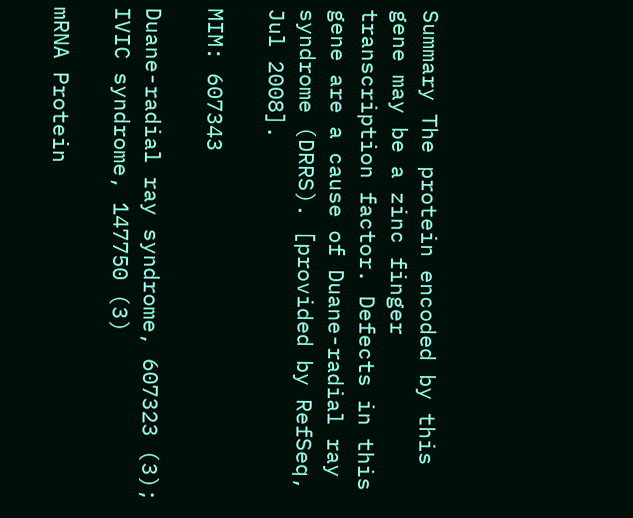Summary The protein encoded by this gene may be a zinc finger transcription factor. Defects in this gene are a cause of Duane-radial ray syndrome (DRRS). [provided by RefSeq, Jul 2008].

MIM: 607343

Duane-radial ray syndrome, 607323 (3); IVIC syndrome, 147750 (3)

mRNA Protein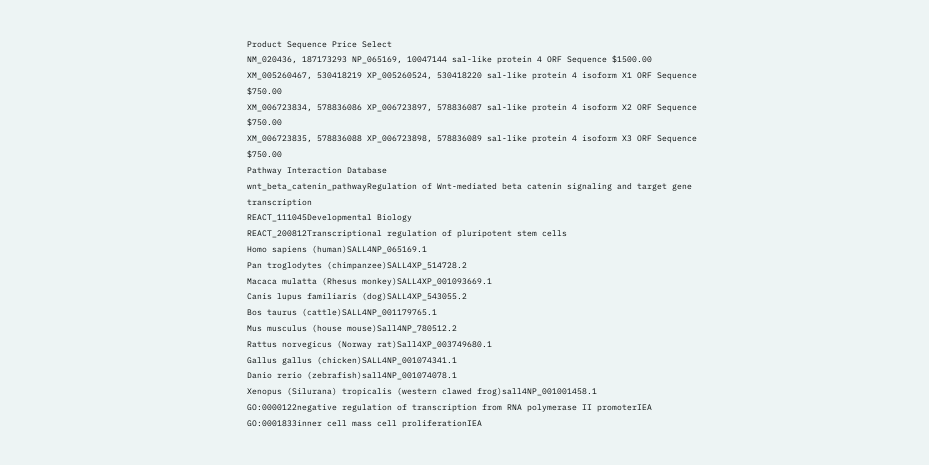Product Sequence Price Select
NM_020436, 187173293 NP_065169, 10047144 sal-like protein 4 ORF Sequence $1500.00
XM_005260467, 530418219 XP_005260524, 530418220 sal-like protein 4 isoform X1 ORF Sequence $750.00
XM_006723834, 578836086 XP_006723897, 578836087 sal-like protein 4 isoform X2 ORF Sequence $750.00
XM_006723835, 578836088 XP_006723898, 578836089 sal-like protein 4 isoform X3 ORF Sequence $750.00
Pathway Interaction Database
wnt_beta_catenin_pathwayRegulation of Wnt-mediated beta catenin signaling and target gene transcription
REACT_111045Developmental Biology
REACT_200812Transcriptional regulation of pluripotent stem cells
Homo sapiens (human)SALL4NP_065169.1
Pan troglodytes (chimpanzee)SALL4XP_514728.2
Macaca mulatta (Rhesus monkey)SALL4XP_001093669.1
Canis lupus familiaris (dog)SALL4XP_543055.2
Bos taurus (cattle)SALL4NP_001179765.1
Mus musculus (house mouse)Sall4NP_780512.2
Rattus norvegicus (Norway rat)Sall4XP_003749680.1
Gallus gallus (chicken)SALL4NP_001074341.1
Danio rerio (zebrafish)sall4NP_001074078.1
Xenopus (Silurana) tropicalis (western clawed frog)sall4NP_001001458.1
GO:0000122negative regulation of transcription from RNA polymerase II promoterIEA
GO:0001833inner cell mass cell proliferationIEA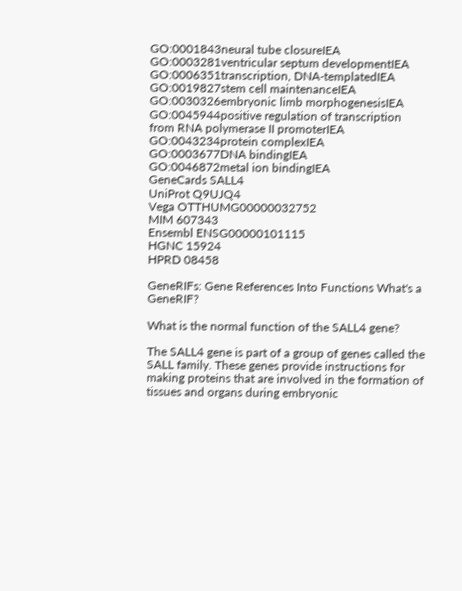GO:0001843neural tube closureIEA
GO:0003281ventricular septum developmentIEA
GO:0006351transcription, DNA-templatedIEA
GO:0019827stem cell maintenanceIEA
GO:0030326embryonic limb morphogenesisIEA
GO:0045944positive regulation of transcription from RNA polymerase II promoterIEA
GO:0043234protein complexIEA
GO:0003677DNA bindingIEA
GO:0046872metal ion bindingIEA
GeneCards SALL4
UniProt Q9UJQ4
Vega OTTHUMG00000032752
MIM 607343
Ensembl ENSG00000101115
HGNC 15924
HPRD 08458

GeneRIFs: Gene References Into Functions What's a GeneRIF?

What is the normal function of the SALL4 gene?

The SALL4 gene is part of a group of genes called the SALL family. These genes provide instructions for making proteins that are involved in the formation of tissues and organs during embryonic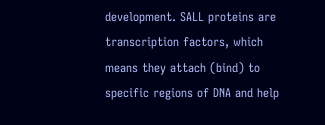development. SALL proteins are transcription factors, which means they attach (bind) to specific regions of DNA and help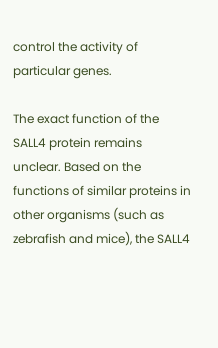control the activity of particular genes.

The exact function of the SALL4 protein remains unclear. Based on the functions of similar proteins in other organisms (such as zebrafish and mice), the SALL4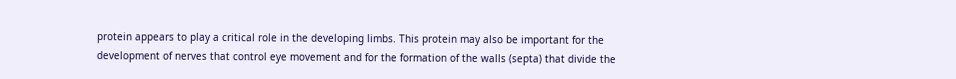protein appears to play a critical role in the developing limbs. This protein may also be important for the development of nerves that control eye movement and for the formation of the walls (septa) that divide the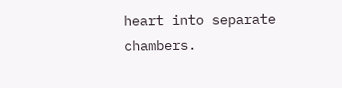heart into separate chambers.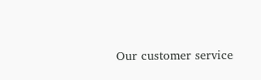Our customer service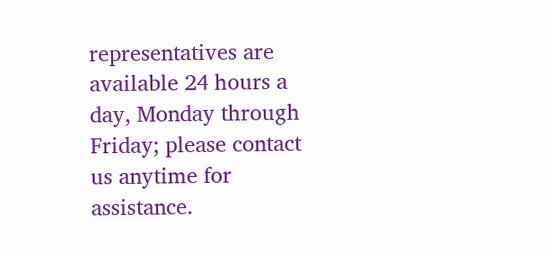representatives are available 24 hours a day, Monday through Friday; please contact us anytime for assistance.